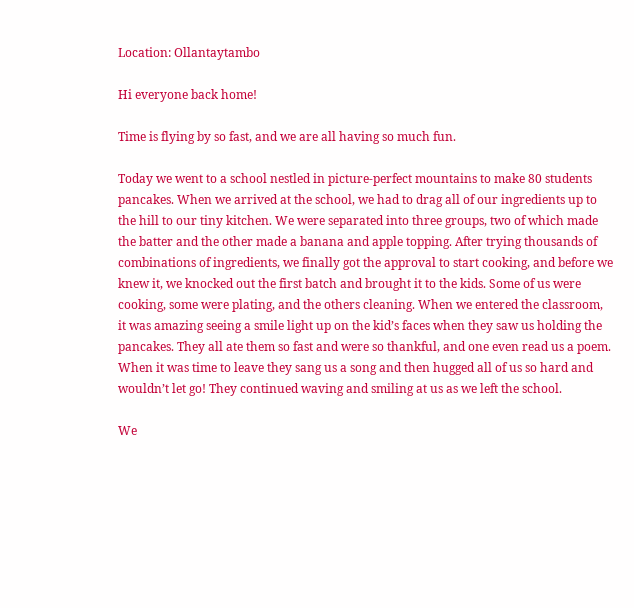Location: Ollantaytambo

Hi everyone back home!

Time is flying by so fast, and we are all having so much fun.

Today we went to a school nestled in picture-perfect mountains to make 80 students pancakes. When we arrived at the school, we had to drag all of our ingredients up to the hill to our tiny kitchen. We were separated into three groups, two of which made the batter and the other made a banana and apple topping. After trying thousands of combinations of ingredients, we finally got the approval to start cooking, and before we knew it, we knocked out the first batch and brought it to the kids. Some of us were cooking, some were plating, and the others cleaning. When we entered the classroom, it was amazing seeing a smile light up on the kid’s faces when they saw us holding the pancakes. They all ate them so fast and were so thankful, and one even read us a poem. When it was time to leave they sang us a song and then hugged all of us so hard and wouldn’t let go! They continued waving and smiling at us as we left the school.

We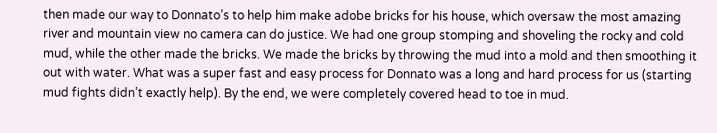then made our way to Donnato’s to help him make adobe bricks for his house, which oversaw the most amazing river and mountain view no camera can do justice. We had one group stomping and shoveling the rocky and cold mud, while the other made the bricks. We made the bricks by throwing the mud into a mold and then smoothing it out with water. What was a super fast and easy process for Donnato was a long and hard process for us (starting mud fights didn’t exactly help). By the end, we were completely covered head to toe in mud.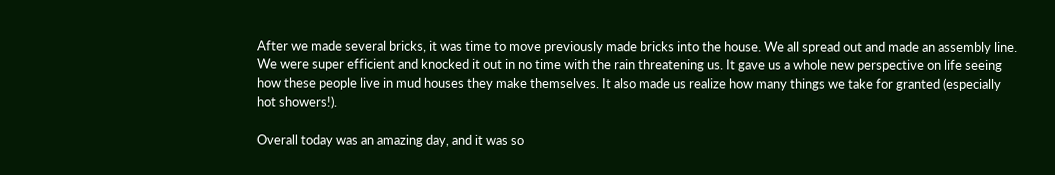After we made several bricks, it was time to move previously made bricks into the house. We all spread out and made an assembly line. We were super efficient and knocked it out in no time with the rain threatening us. It gave us a whole new perspective on life seeing how these people live in mud houses they make themselves. It also made us realize how many things we take for granted (especially hot showers!).

Overall today was an amazing day, and it was so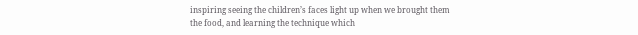inspiring seeing the children’s faces light up when we brought them the food, and learning the technique which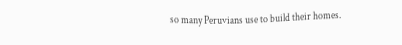so many Peruvians use to build their homes.